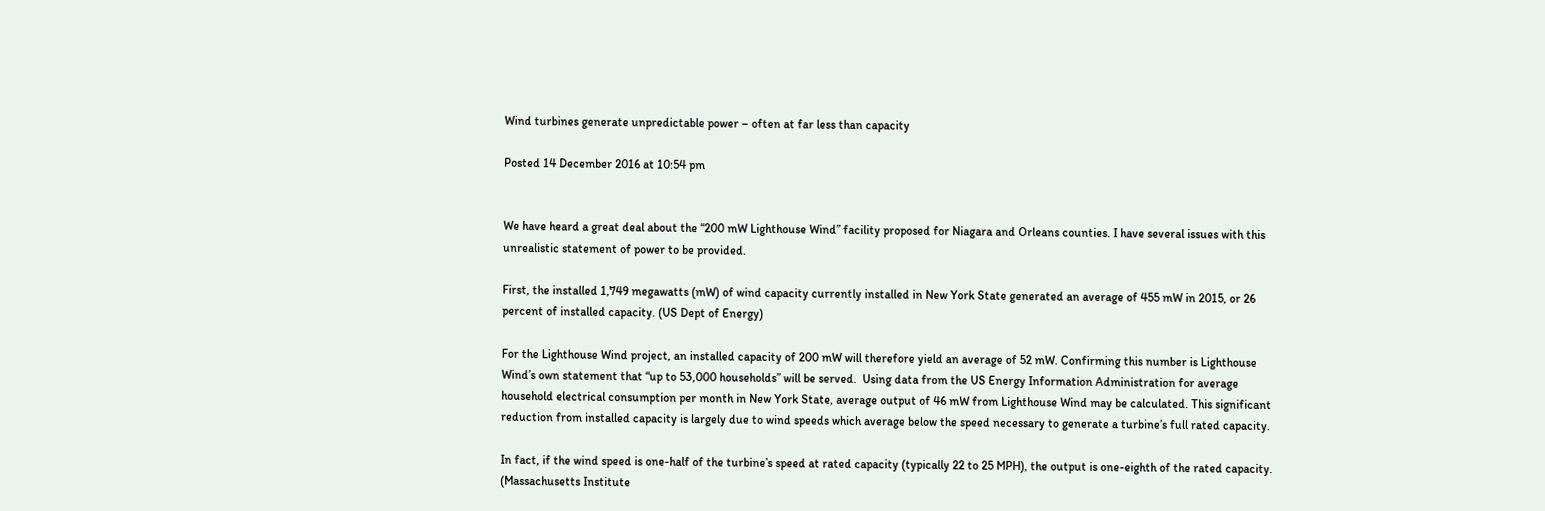Wind turbines generate unpredictable power – often at far less than capacity

Posted 14 December 2016 at 10:54 pm


We have heard a great deal about the “200 mW Lighthouse Wind” facility proposed for Niagara and Orleans counties. I have several issues with this unrealistic statement of power to be provided.

First, the installed 1,749 megawatts (mW) of wind capacity currently installed in New York State generated an average of 455 mW in 2015, or 26 percent of installed capacity. (US Dept of Energy)

For the Lighthouse Wind project, an installed capacity of 200 mW will therefore yield an average of 52 mW. Confirming this number is Lighthouse Wind’s own statement that “up to 53,000 households” will be served.  Using data from the US Energy Information Administration for average household electrical consumption per month in New York State, average output of 46 mW from Lighthouse Wind may be calculated. This significant reduction from installed capacity is largely due to wind speeds which average below the speed necessary to generate a turbine’s full rated capacity.

In fact, if the wind speed is one-half of the turbine’s speed at rated capacity (typically 22 to 25 MPH), the output is one-eighth of the rated capacity. (Massachusetts Institute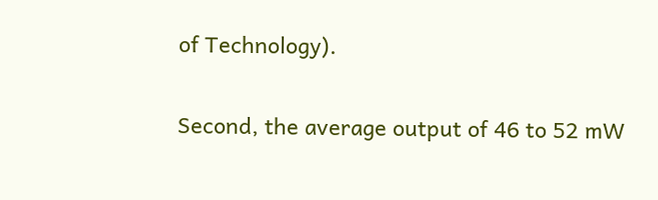of Technology).

Second, the average output of 46 to 52 mW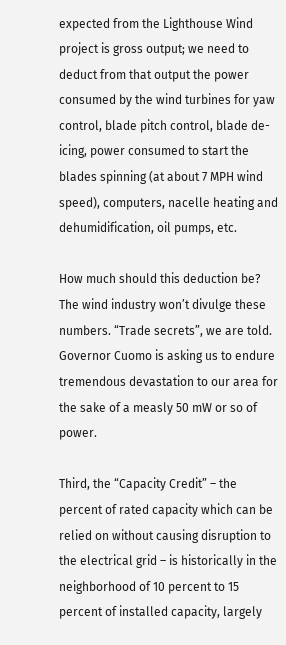expected from the Lighthouse Wind project is gross output; we need to deduct from that output the power consumed by the wind turbines for yaw control, blade pitch control, blade de-icing, power consumed to start the blades spinning (at about 7 MPH wind speed), computers, nacelle heating and dehumidification, oil pumps, etc.

How much should this deduction be? The wind industry won’t divulge these numbers. “Trade secrets”, we are told. Governor Cuomo is asking us to endure tremendous devastation to our area for the sake of a measly 50 mW or so of power.

Third, the “Capacity Credit” – the percent of rated capacity which can be relied on without causing disruption to the electrical grid – is historically in the neighborhood of 10 percent to 15 percent of installed capacity, largely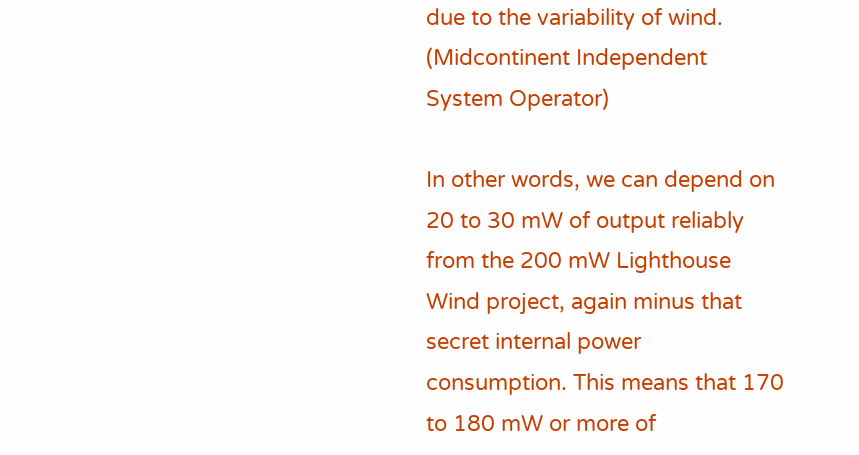due to the variability of wind. (Midcontinent Independent System Operator)

In other words, we can depend on 20 to 30 mW of output reliably from the 200 mW Lighthouse Wind project, again minus that secret internal power consumption. This means that 170 to 180 mW or more of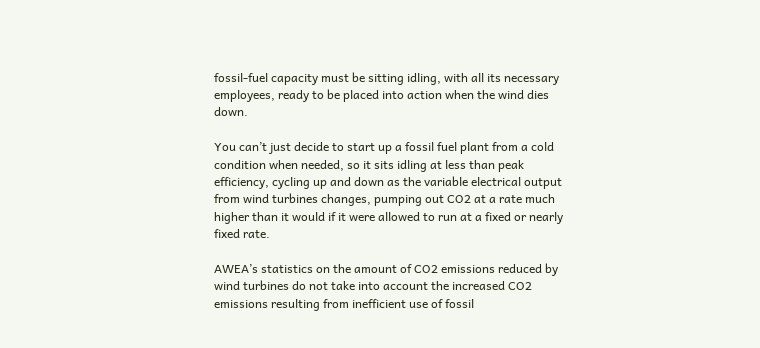fossil-fuel capacity must be sitting idling, with all its necessary employees, ready to be placed into action when the wind dies down.

You can’t just decide to start up a fossil fuel plant from a cold condition when needed, so it sits idling at less than peak efficiency, cycling up and down as the variable electrical output from wind turbines changes, pumping out CO2 at a rate much higher than it would if it were allowed to run at a fixed or nearly fixed rate.

AWEA’s statistics on the amount of CO2 emissions reduced by wind turbines do not take into account the increased CO2 emissions resulting from inefficient use of fossil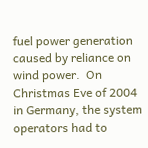fuel power generation caused by reliance on wind power.  On Christmas Eve of 2004 in Germany, the system operators had to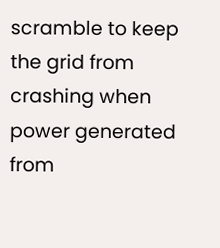scramble to keep the grid from crashing when power generated from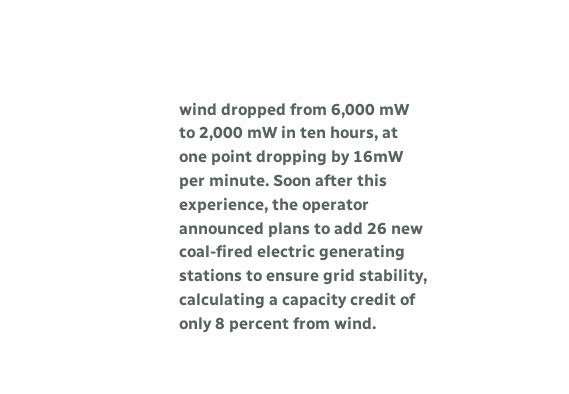wind dropped from 6,000 mW to 2,000 mW in ten hours, at one point dropping by 16mW per minute. Soon after this experience, the operator announced plans to add 26 new coal-fired electric generating stations to ensure grid stability, calculating a capacity credit of only 8 percent from wind.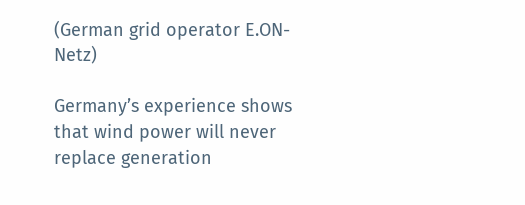(German grid operator E.ON-Netz)

Germany’s experience shows that wind power will never replace generation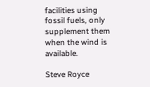facilities using fossil fuels, only supplement them when the wind is available.

Steve Royce